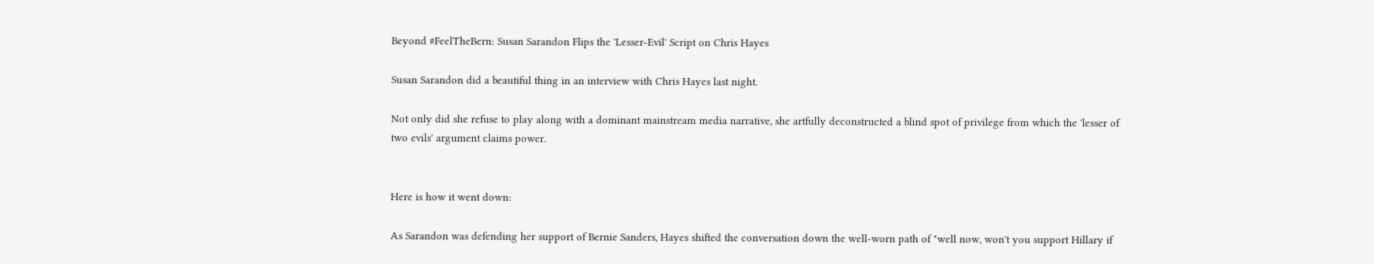Beyond #FeelTheBern: Susan Sarandon Flips the 'Lesser-Evil' Script on Chris Hayes

Susan Sarandon did a beautiful thing in an interview with Chris Hayes last night.

Not only did she refuse to play along with a dominant mainstream media narrative, she artfully deconstructed a blind spot of privilege from which the 'lesser of two evils' argument claims power.


Here is how it went down:

As Sarandon was defending her support of Bernie Sanders, Hayes shifted the conversation down the well-worn path of "well now, won't you support Hillary if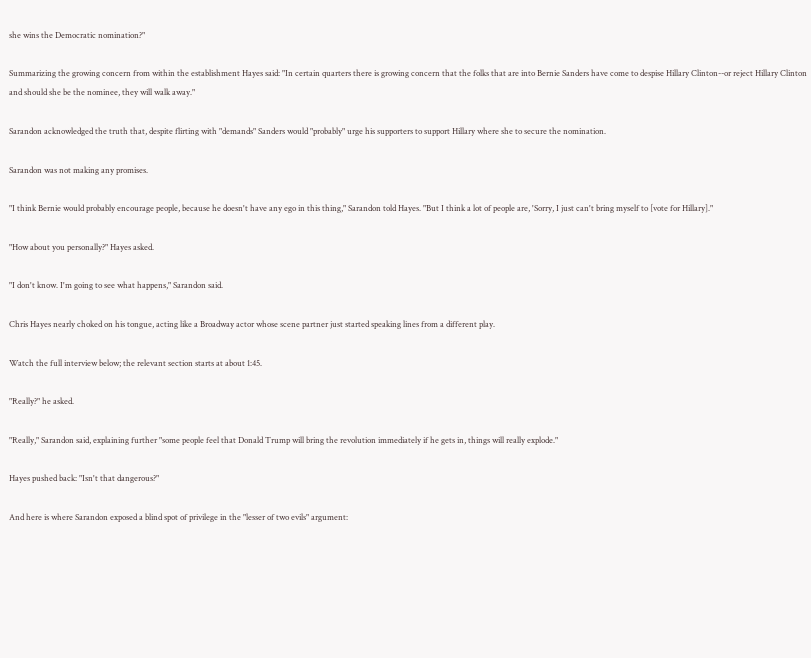she wins the Democratic nomination?"

Summarizing the growing concern from within the establishment Hayes said: "In certain quarters there is growing concern that the folks that are into Bernie Sanders have come to despise Hillary Clinton--or reject Hillary Clinton and should she be the nominee, they will walk away."

Sarandon acknowledged the truth that, despite flirting with "demands" Sanders would "probably" urge his supporters to support Hillary where she to secure the nomination.

Sarandon was not making any promises.

"I think Bernie would probably encourage people, because he doesn't have any ego in this thing," Sarandon told Hayes. "But I think a lot of people are, 'Sorry, I just can't bring myself to [vote for Hillary]."

"How about you personally?" Hayes asked.

"I don't know. I'm going to see what happens," Sarandon said.

Chris Hayes nearly choked on his tongue, acting like a Broadway actor whose scene partner just started speaking lines from a different play.

Watch the full interview below; the relevant section starts at about 1:45.

"Really?" he asked.

"Really," Sarandon said, explaining further "some people feel that Donald Trump will bring the revolution immediately if he gets in, things will really explode."

Hayes pushed back: "Isn't that dangerous?"

And here is where Sarandon exposed a blind spot of privilege in the "lesser of two evils" argument: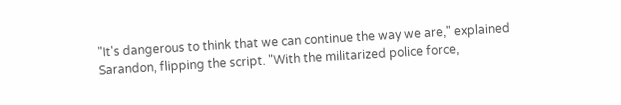"It's dangerous to think that we can continue the way we are," explained Sarandon, flipping the script. "With the militarized police force,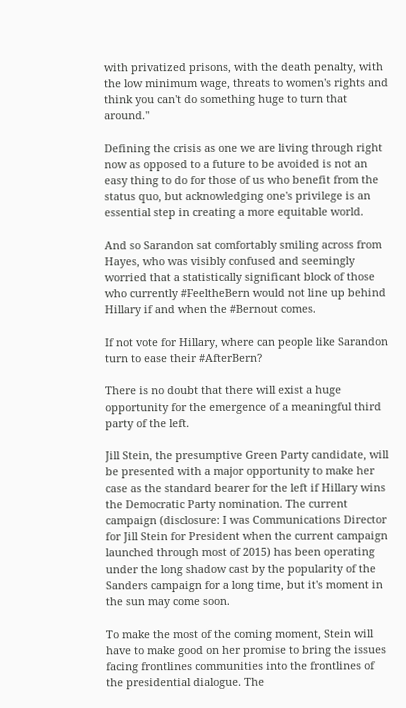with privatized prisons, with the death penalty, with the low minimum wage, threats to women's rights and think you can't do something huge to turn that around."

Defining the crisis as one we are living through right now as opposed to a future to be avoided is not an easy thing to do for those of us who benefit from the status quo, but acknowledging one's privilege is an essential step in creating a more equitable world.

And so Sarandon sat comfortably smiling across from Hayes, who was visibly confused and seemingly worried that a statistically significant block of those who currently #FeeltheBern would not line up behind Hillary if and when the #Bernout comes.

If not vote for Hillary, where can people like Sarandon turn to ease their #AfterBern?

There is no doubt that there will exist a huge opportunity for the emergence of a meaningful third party of the left.

Jill Stein, the presumptive Green Party candidate, will be presented with a major opportunity to make her case as the standard bearer for the left if Hillary wins the Democratic Party nomination. The current campaign (disclosure: I was Communications Director for Jill Stein for President when the current campaign launched through most of 2015) has been operating under the long shadow cast by the popularity of the Sanders campaign for a long time, but it's moment in the sun may come soon.

To make the most of the coming moment, Stein will have to make good on her promise to bring the issues facing frontlines communities into the frontlines of the presidential dialogue. The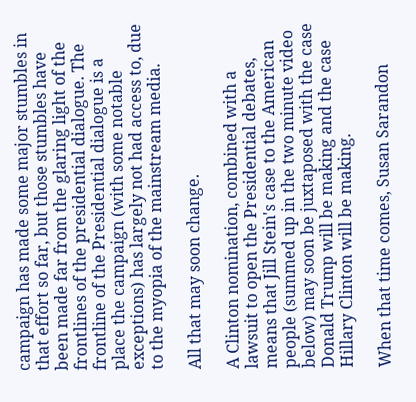campaign has made some major stumbles in that effort so far, but those stumbles have been made far from the glaring light of the frontlines of the presidential dialogue. The frontline of the Presidential dialogue is a place the campaign (with some notable exceptions) has largely not had access to, due to the myopia of the mainstream media.

All that may soon change.

A Clinton nomination, combined with a lawsuit to open the Presidential debates, means that Jill Stein's case to the American people (summed up in the two minute video below) may soon be juxtaposed with the case Donald Trump will be making and the case Hillary Clinton will be making.

When that time comes, Susan Sarandon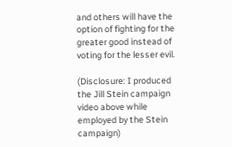and others will have the option of fighting for the greater good instead of voting for the lesser evil.

(Disclosure: I produced the Jill Stein campaign video above while employed by the Stein campaign)